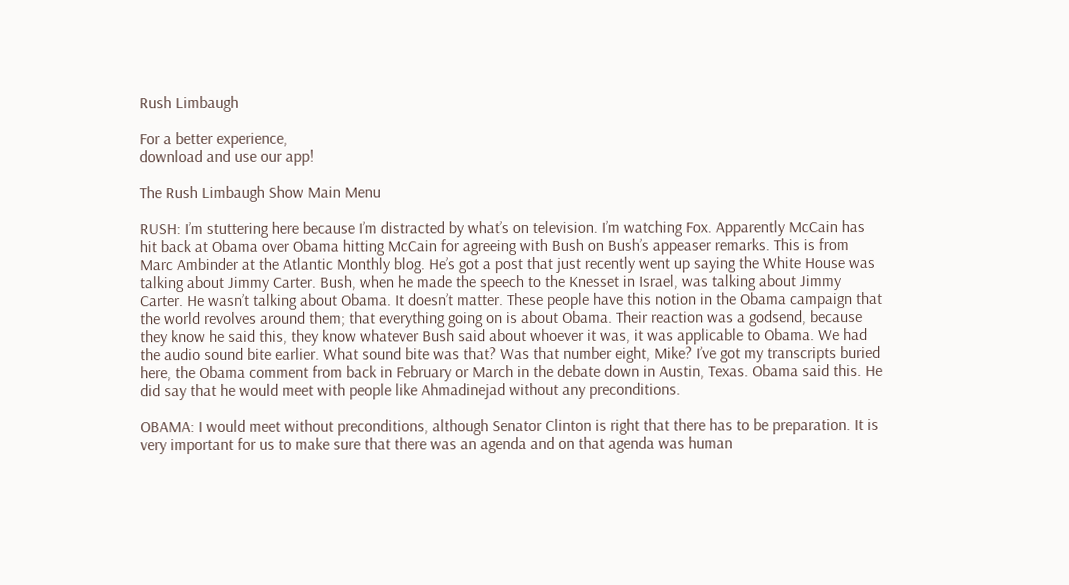Rush Limbaugh

For a better experience,
download and use our app!

The Rush Limbaugh Show Main Menu

RUSH: I’m stuttering here because I’m distracted by what’s on television. I’m watching Fox. Apparently McCain has hit back at Obama over Obama hitting McCain for agreeing with Bush on Bush’s appeaser remarks. This is from Marc Ambinder at the Atlantic Monthly blog. He’s got a post that just recently went up saying the White House was talking about Jimmy Carter. Bush, when he made the speech to the Knesset in Israel, was talking about Jimmy Carter. He wasn’t talking about Obama. It doesn’t matter. These people have this notion in the Obama campaign that the world revolves around them; that everything going on is about Obama. Their reaction was a godsend, because they know he said this, they know whatever Bush said about whoever it was, it was applicable to Obama. We had the audio sound bite earlier. What sound bite was that? Was that number eight, Mike? I’ve got my transcripts buried here, the Obama comment from back in February or March in the debate down in Austin, Texas. Obama said this. He did say that he would meet with people like Ahmadinejad without any preconditions.

OBAMA: I would meet without preconditions, although Senator Clinton is right that there has to be preparation. It is very important for us to make sure that there was an agenda and on that agenda was human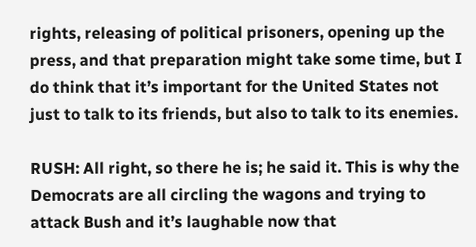rights, releasing of political prisoners, opening up the press, and that preparation might take some time, but I do think that it’s important for the United States not just to talk to its friends, but also to talk to its enemies.

RUSH: All right, so there he is; he said it. This is why the Democrats are all circling the wagons and trying to attack Bush and it’s laughable now that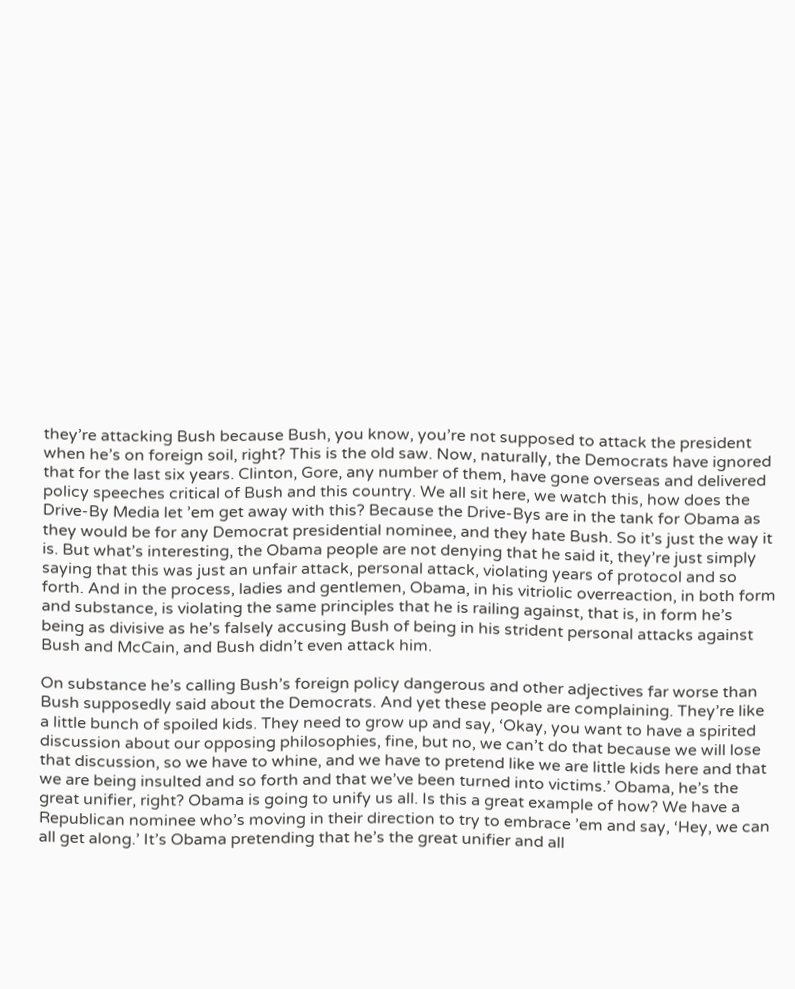they’re attacking Bush because Bush, you know, you’re not supposed to attack the president when he’s on foreign soil, right? This is the old saw. Now, naturally, the Democrats have ignored that for the last six years. Clinton, Gore, any number of them, have gone overseas and delivered policy speeches critical of Bush and this country. We all sit here, we watch this, how does the Drive-By Media let ’em get away with this? Because the Drive-Bys are in the tank for Obama as they would be for any Democrat presidential nominee, and they hate Bush. So it’s just the way it is. But what’s interesting, the Obama people are not denying that he said it, they’re just simply saying that this was just an unfair attack, personal attack, violating years of protocol and so forth. And in the process, ladies and gentlemen, Obama, in his vitriolic overreaction, in both form and substance, is violating the same principles that he is railing against, that is, in form he’s being as divisive as he’s falsely accusing Bush of being in his strident personal attacks against Bush and McCain, and Bush didn’t even attack him.

On substance he’s calling Bush’s foreign policy dangerous and other adjectives far worse than Bush supposedly said about the Democrats. And yet these people are complaining. They’re like a little bunch of spoiled kids. They need to grow up and say, ‘Okay, you want to have a spirited discussion about our opposing philosophies, fine, but no, we can’t do that because we will lose that discussion, so we have to whine, and we have to pretend like we are little kids here and that we are being insulted and so forth and that we’ve been turned into victims.’ Obama, he’s the great unifier, right? Obama is going to unify us all. Is this a great example of how? We have a Republican nominee who’s moving in their direction to try to embrace ’em and say, ‘Hey, we can all get along.’ It’s Obama pretending that he’s the great unifier and all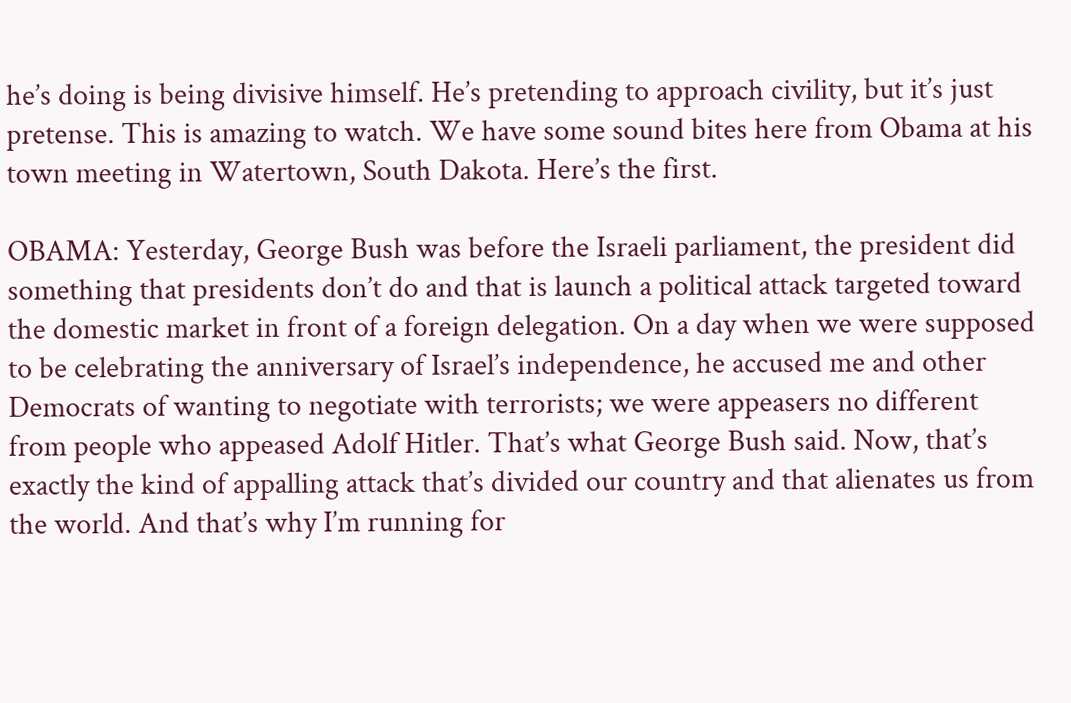he’s doing is being divisive himself. He’s pretending to approach civility, but it’s just pretense. This is amazing to watch. We have some sound bites here from Obama at his town meeting in Watertown, South Dakota. Here’s the first.

OBAMA: Yesterday, George Bush was before the Israeli parliament, the president did something that presidents don’t do and that is launch a political attack targeted toward the domestic market in front of a foreign delegation. On a day when we were supposed to be celebrating the anniversary of Israel’s independence, he accused me and other Democrats of wanting to negotiate with terrorists; we were appeasers no different from people who appeased Adolf Hitler. That’s what George Bush said. Now, that’s exactly the kind of appalling attack that’s divided our country and that alienates us from the world. And that’s why I’m running for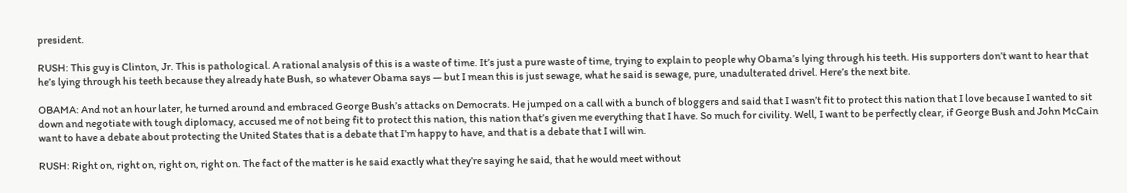president.

RUSH: This guy is Clinton, Jr. This is pathological. A rational analysis of this is a waste of time. It’s just a pure waste of time, trying to explain to people why Obama’s lying through his teeth. His supporters don’t want to hear that he’s lying through his teeth because they already hate Bush, so whatever Obama says — but I mean this is just sewage, what he said is sewage, pure, unadulterated drivel. Here’s the next bite.

OBAMA: And not an hour later, he turned around and embraced George Bush’s attacks on Democrats. He jumped on a call with a bunch of bloggers and said that I wasn’t fit to protect this nation that I love because I wanted to sit down and negotiate with tough diplomacy, accused me of not being fit to protect this nation, this nation that’s given me everything that I have. So much for civility. Well, I want to be perfectly clear, if George Bush and John McCain want to have a debate about protecting the United States that is a debate that I’m happy to have, and that is a debate that I will win.

RUSH: Right on, right on, right on, right on. The fact of the matter is he said exactly what they’re saying he said, that he would meet without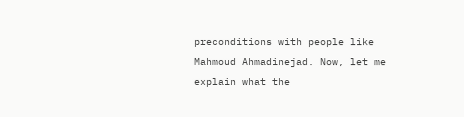preconditions with people like Mahmoud Ahmadinejad. Now, let me explain what the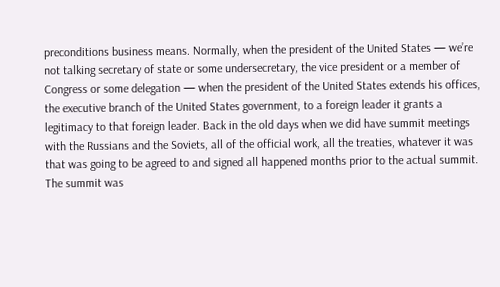preconditions business means. Normally, when the president of the United States — we’re not talking secretary of state or some undersecretary, the vice president or a member of Congress or some delegation — when the president of the United States extends his offices, the executive branch of the United States government, to a foreign leader it grants a legitimacy to that foreign leader. Back in the old days when we did have summit meetings with the Russians and the Soviets, all of the official work, all the treaties, whatever it was that was going to be agreed to and signed all happened months prior to the actual summit. The summit was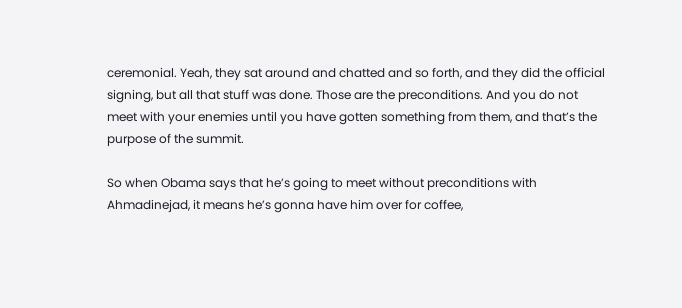ceremonial. Yeah, they sat around and chatted and so forth, and they did the official signing, but all that stuff was done. Those are the preconditions. And you do not meet with your enemies until you have gotten something from them, and that’s the purpose of the summit.

So when Obama says that he’s going to meet without preconditions with Ahmadinejad, it means he’s gonna have him over for coffee,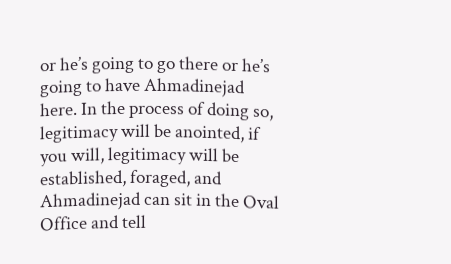or he’s going to go there or he’s going to have Ahmadinejad here. In the process of doing so, legitimacy will be anointed, if you will, legitimacy will be established, foraged, and Ahmadinejad can sit in the Oval Office and tell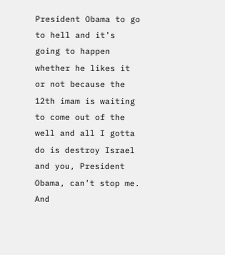President Obama to go to hell and it’s going to happen whether he likes it or not because the 12th imam is waiting to come out of the well and all I gotta do is destroy Israel and you, President Obama, can’t stop me. And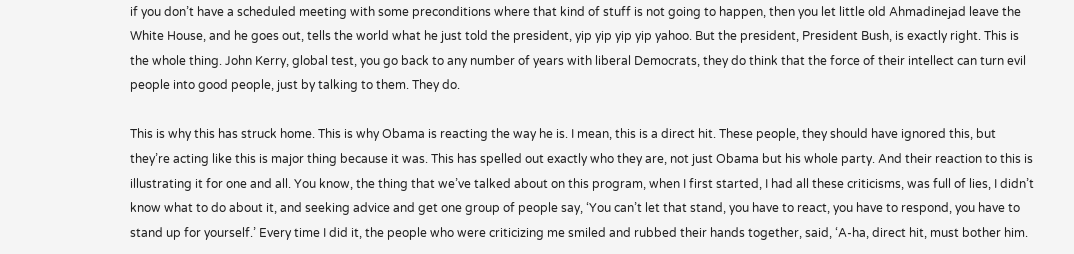if you don’t have a scheduled meeting with some preconditions where that kind of stuff is not going to happen, then you let little old Ahmadinejad leave the White House, and he goes out, tells the world what he just told the president, yip yip yip yip yahoo. But the president, President Bush, is exactly right. This is the whole thing. John Kerry, global test, you go back to any number of years with liberal Democrats, they do think that the force of their intellect can turn evil people into good people, just by talking to them. They do.

This is why this has struck home. This is why Obama is reacting the way he is. I mean, this is a direct hit. These people, they should have ignored this, but they’re acting like this is major thing because it was. This has spelled out exactly who they are, not just Obama but his whole party. And their reaction to this is illustrating it for one and all. You know, the thing that we’ve talked about on this program, when I first started, I had all these criticisms, was full of lies, I didn’t know what to do about it, and seeking advice and get one group of people say, ‘You can’t let that stand, you have to react, you have to respond, you have to stand up for yourself.’ Every time I did it, the people who were criticizing me smiled and rubbed their hands together, said, ‘A-ha, direct hit, must bother him.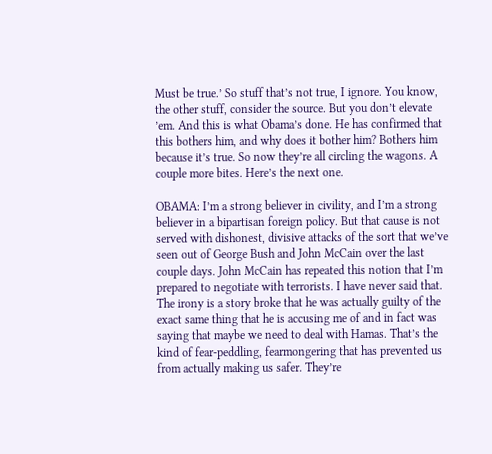Must be true.’ So stuff that’s not true, I ignore. You know, the other stuff, consider the source. But you don’t elevate ’em. And this is what Obama’s done. He has confirmed that this bothers him, and why does it bother him? Bothers him because it’s true. So now they’re all circling the wagons. A couple more bites. Here’s the next one.

OBAMA: I’m a strong believer in civility, and I’m a strong believer in a bipartisan foreign policy. But that cause is not served with dishonest, divisive attacks of the sort that we’ve seen out of George Bush and John McCain over the last couple days. John McCain has repeated this notion that I’m prepared to negotiate with terrorists. I have never said that. The irony is a story broke that he was actually guilty of the exact same thing that he is accusing me of and in fact was saying that maybe we need to deal with Hamas. That’s the kind of fear-peddling, fearmongering that has prevented us from actually making us safer. They’re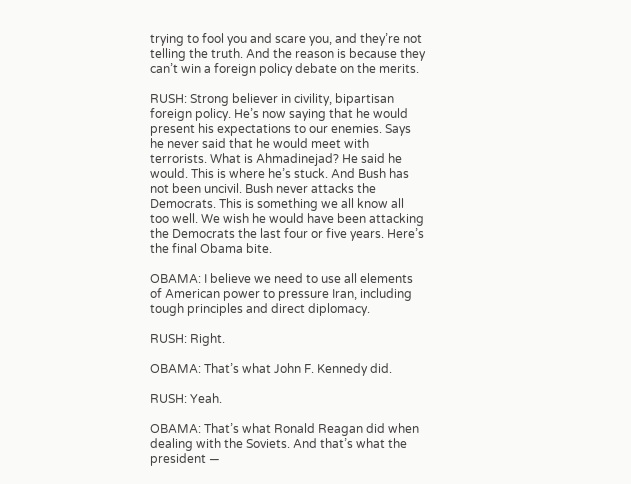trying to fool you and scare you, and they’re not telling the truth. And the reason is because they can’t win a foreign policy debate on the merits.

RUSH: Strong believer in civility, bipartisan foreign policy. He’s now saying that he would present his expectations to our enemies. Says he never said that he would meet with terrorists. What is Ahmadinejad? He said he would. This is where he’s stuck. And Bush has not been uncivil. Bush never attacks the Democrats. This is something we all know all too well. We wish he would have been attacking the Democrats the last four or five years. Here’s the final Obama bite.

OBAMA: I believe we need to use all elements of American power to pressure Iran, including tough principles and direct diplomacy.

RUSH: Right.

OBAMA: That’s what John F. Kennedy did.

RUSH: Yeah.

OBAMA: That’s what Ronald Reagan did when dealing with the Soviets. And that’s what the president —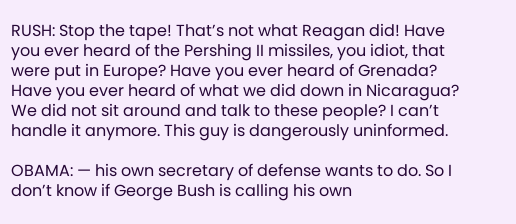RUSH: Stop the tape! That’s not what Reagan did! Have you ever heard of the Pershing II missiles, you idiot, that were put in Europe? Have you ever heard of Grenada? Have you ever heard of what we did down in Nicaragua? We did not sit around and talk to these people? I can’t handle it anymore. This guy is dangerously uninformed.

OBAMA: — his own secretary of defense wants to do. So I don’t know if George Bush is calling his own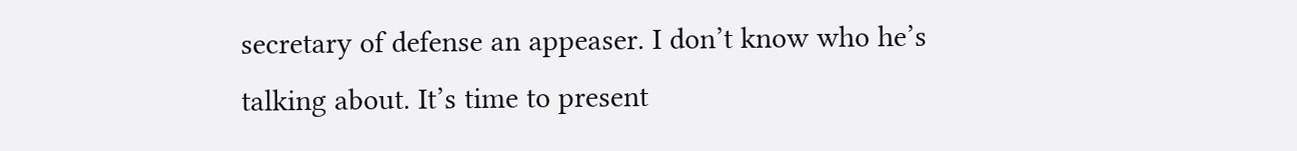secretary of defense an appeaser. I don’t know who he’s talking about. It’s time to present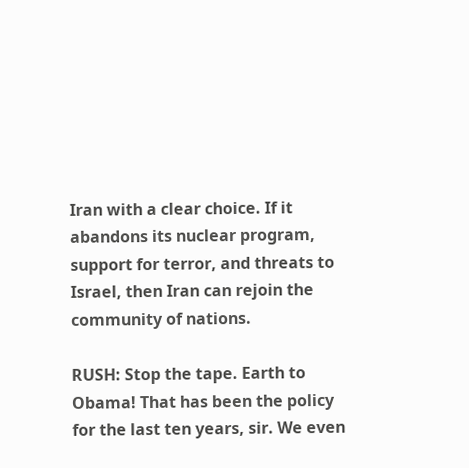Iran with a clear choice. If it abandons its nuclear program, support for terror, and threats to Israel, then Iran can rejoin the community of nations.

RUSH: Stop the tape. Earth to Obama! That has been the policy for the last ten years, sir. We even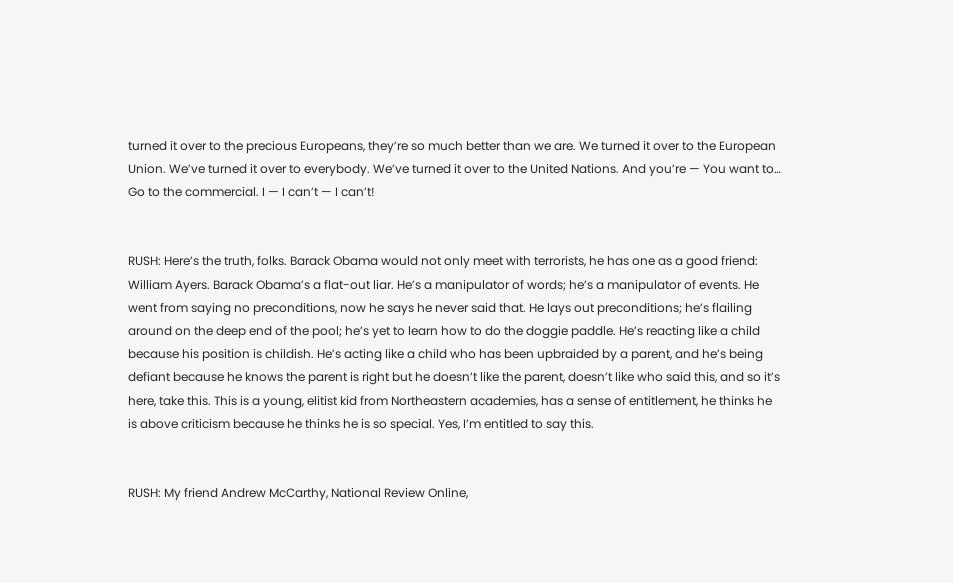turned it over to the precious Europeans, they’re so much better than we are. We turned it over to the European Union. We’ve turned it over to everybody. We’ve turned it over to the United Nations. And you’re — You want to… Go to the commercial. I — I can’t — I can’t!


RUSH: Here’s the truth, folks. Barack Obama would not only meet with terrorists, he has one as a good friend: William Ayers. Barack Obama’s a flat-out liar. He’s a manipulator of words; he’s a manipulator of events. He went from saying no preconditions, now he says he never said that. He lays out preconditions; he’s flailing around on the deep end of the pool; he’s yet to learn how to do the doggie paddle. He’s reacting like a child because his position is childish. He’s acting like a child who has been upbraided by a parent, and he’s being defiant because he knows the parent is right but he doesn’t like the parent, doesn’t like who said this, and so it’s here, take this. This is a young, elitist kid from Northeastern academies, has a sense of entitlement, he thinks he is above criticism because he thinks he is so special. Yes, I’m entitled to say this.


RUSH: My friend Andrew McCarthy, National Review Online,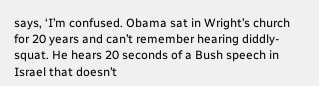says, ‘I’m confused. Obama sat in Wright’s church for 20 years and can’t remember hearing diddly-squat. He hears 20 seconds of a Bush speech in Israel that doesn’t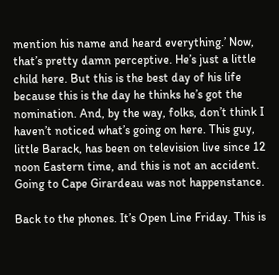mention his name and heard everything.’ Now, that’s pretty damn perceptive. He’s just a little child here. But this is the best day of his life because this is the day he thinks he’s got the nomination. And, by the way, folks, don’t think I haven’t noticed what’s going on here. This guy, little Barack, has been on television live since 12 noon Eastern time, and this is not an accident. Going to Cape Girardeau was not happenstance.

Back to the phones. It’s Open Line Friday. This is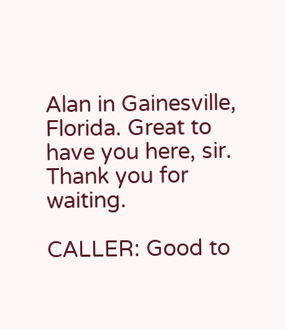Alan in Gainesville, Florida. Great to have you here, sir. Thank you for waiting.

CALLER: Good to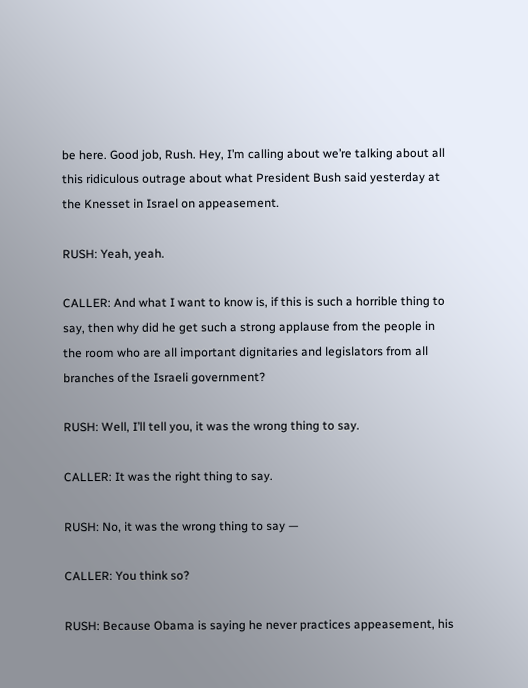be here. Good job, Rush. Hey, I’m calling about we’re talking about all this ridiculous outrage about what President Bush said yesterday at the Knesset in Israel on appeasement.

RUSH: Yeah, yeah.

CALLER: And what I want to know is, if this is such a horrible thing to say, then why did he get such a strong applause from the people in the room who are all important dignitaries and legislators from all branches of the Israeli government?

RUSH: Well, I’ll tell you, it was the wrong thing to say.

CALLER: It was the right thing to say.

RUSH: No, it was the wrong thing to say —

CALLER: You think so?

RUSH: Because Obama is saying he never practices appeasement, his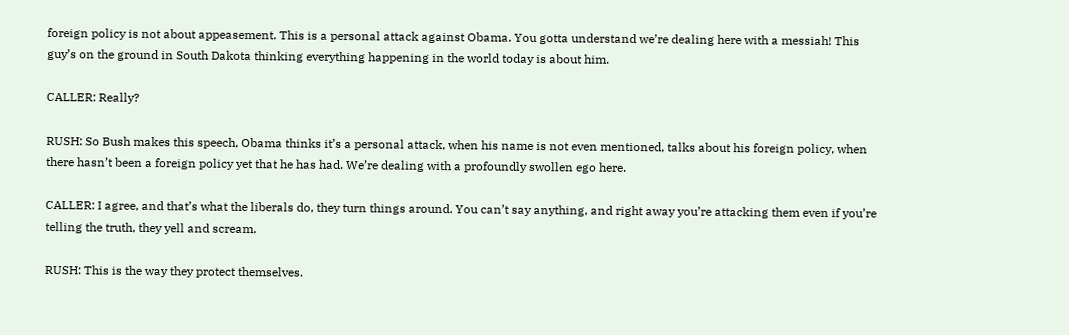foreign policy is not about appeasement. This is a personal attack against Obama. You gotta understand we’re dealing here with a messiah! This guy’s on the ground in South Dakota thinking everything happening in the world today is about him.

CALLER: Really?

RUSH: So Bush makes this speech, Obama thinks it’s a personal attack, when his name is not even mentioned, talks about his foreign policy, when there hasn’t been a foreign policy yet that he has had. We’re dealing with a profoundly swollen ego here.

CALLER: I agree, and that’s what the liberals do, they turn things around. You can’t say anything, and right away you’re attacking them even if you’re telling the truth, they yell and scream.

RUSH: This is the way they protect themselves.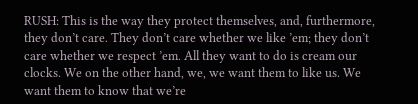RUSH: This is the way they protect themselves, and, furthermore, they don’t care. They don’t care whether we like ’em; they don’t care whether we respect ’em. All they want to do is cream our clocks. We on the other hand, we, we want them to like us. We want them to know that we’re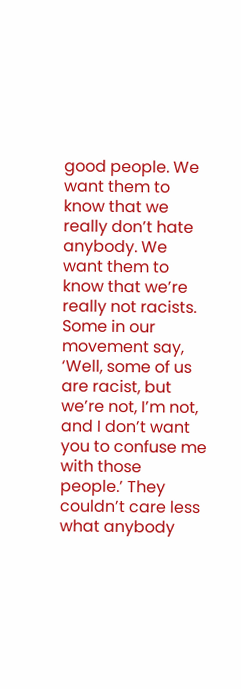good people. We want them to know that we really don’t hate anybody. We want them to know that we’re really not racists. Some in our movement say, ‘Well, some of us are racist, but we’re not, I’m not, and I don’t want you to confuse me with those people.’ They couldn’t care less what anybody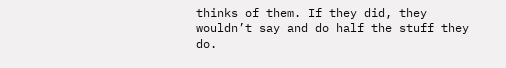thinks of them. If they did, they wouldn’t say and do half the stuff they do.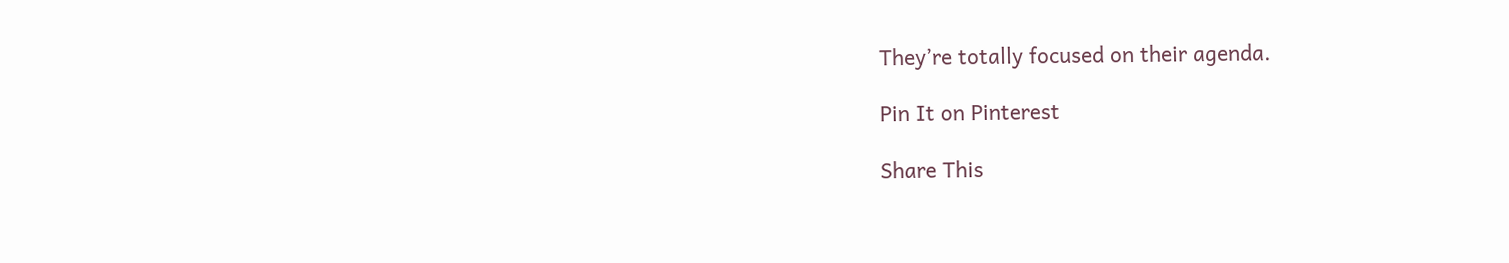They’re totally focused on their agenda.

Pin It on Pinterest

Share This